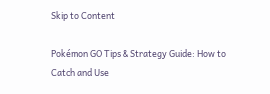Skip to Content

Pokémon GO Tips & Strategy Guide: How to Catch and Use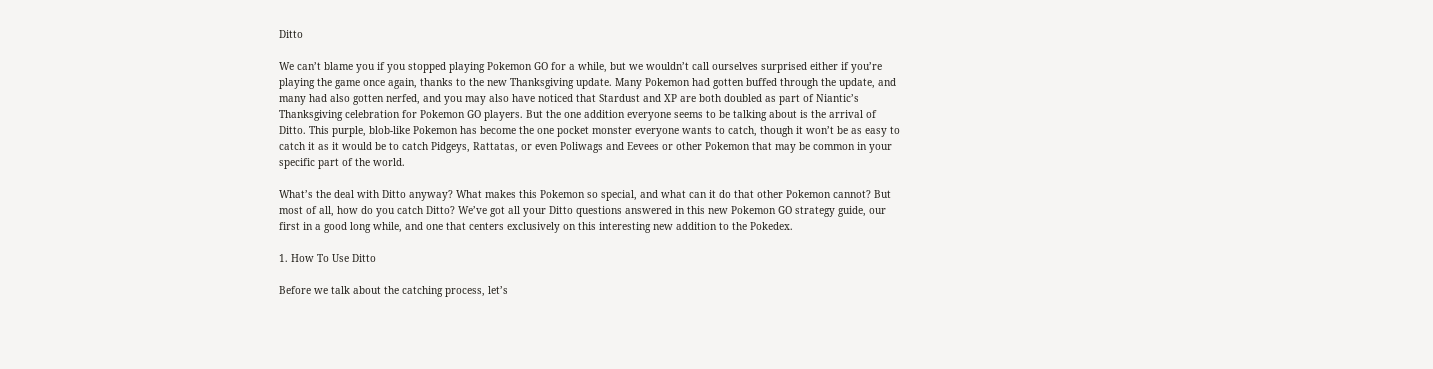Ditto

We can’t blame you if you stopped playing Pokemon GO for a while, but we wouldn’t call ourselves surprised either if you’re playing the game once again, thanks to the new Thanksgiving update. Many Pokemon had gotten buffed through the update, and many had also gotten nerfed, and you may also have noticed that Stardust and XP are both doubled as part of Niantic’s Thanksgiving celebration for Pokemon GO players. But the one addition everyone seems to be talking about is the arrival of Ditto. This purple, blob-like Pokemon has become the one pocket monster everyone wants to catch, though it won’t be as easy to catch it as it would be to catch Pidgeys, Rattatas, or even Poliwags and Eevees or other Pokemon that may be common in your specific part of the world.

What’s the deal with Ditto anyway? What makes this Pokemon so special, and what can it do that other Pokemon cannot? But most of all, how do you catch Ditto? We’ve got all your Ditto questions answered in this new Pokemon GO strategy guide, our first in a good long while, and one that centers exclusively on this interesting new addition to the Pokedex.

1. How To Use Ditto

Before we talk about the catching process, let’s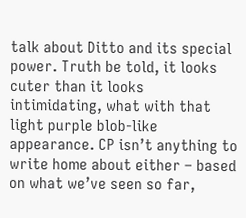talk about Ditto and its special power. Truth be told, it looks cuter than it looks intimidating, what with that light purple blob-like appearance. CP isn’t anything to write home about either – based on what we’ve seen so far,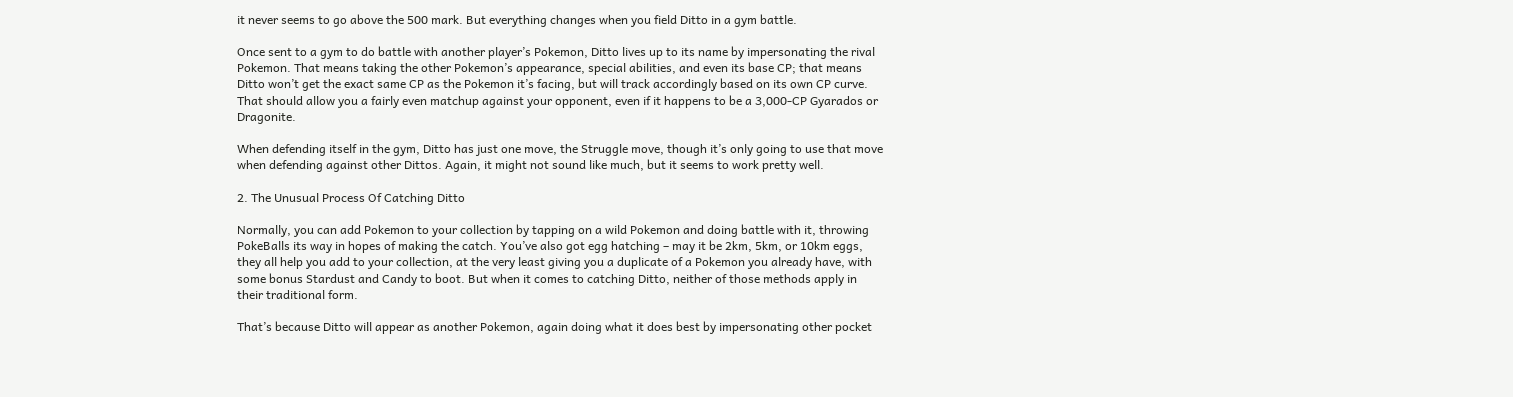it never seems to go above the 500 mark. But everything changes when you field Ditto in a gym battle.

Once sent to a gym to do battle with another player’s Pokemon, Ditto lives up to its name by impersonating the rival Pokemon. That means taking the other Pokemon’s appearance, special abilities, and even its base CP; that means Ditto won’t get the exact same CP as the Pokemon it’s facing, but will track accordingly based on its own CP curve. That should allow you a fairly even matchup against your opponent, even if it happens to be a 3,000-CP Gyarados or Dragonite.

When defending itself in the gym, Ditto has just one move, the Struggle move, though it’s only going to use that move when defending against other Dittos. Again, it might not sound like much, but it seems to work pretty well.

2. The Unusual Process Of Catching Ditto

Normally, you can add Pokemon to your collection by tapping on a wild Pokemon and doing battle with it, throwing PokeBalls its way in hopes of making the catch. You’ve also got egg hatching – may it be 2km, 5km, or 10km eggs, they all help you add to your collection, at the very least giving you a duplicate of a Pokemon you already have, with some bonus Stardust and Candy to boot. But when it comes to catching Ditto, neither of those methods apply in their traditional form.

That’s because Ditto will appear as another Pokemon, again doing what it does best by impersonating other pocket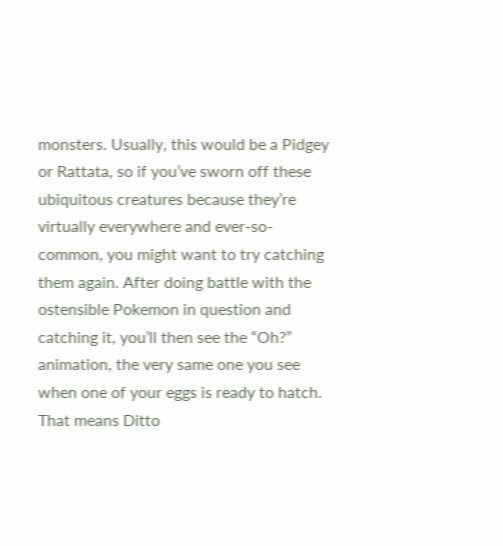monsters. Usually, this would be a Pidgey or Rattata, so if you’ve sworn off these ubiquitous creatures because they’re virtually everywhere and ever-so-common, you might want to try catching them again. After doing battle with the ostensible Pokemon in question and catching it, you’ll then see the “Oh?” animation, the very same one you see when one of your eggs is ready to hatch. That means Ditto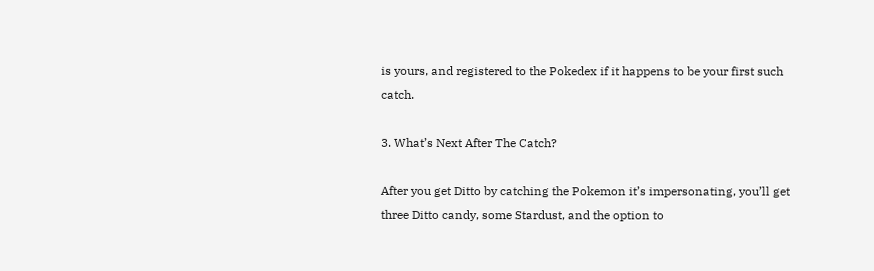is yours, and registered to the Pokedex if it happens to be your first such catch.

3. What’s Next After The Catch?

After you get Ditto by catching the Pokemon it’s impersonating, you’ll get three Ditto candy, some Stardust, and the option to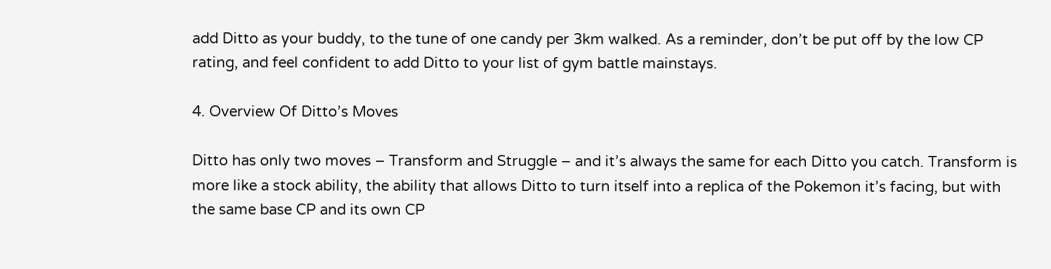add Ditto as your buddy, to the tune of one candy per 3km walked. As a reminder, don’t be put off by the low CP rating, and feel confident to add Ditto to your list of gym battle mainstays.

4. Overview Of Ditto’s Moves

Ditto has only two moves – Transform and Struggle – and it’s always the same for each Ditto you catch. Transform is more like a stock ability, the ability that allows Ditto to turn itself into a replica of the Pokemon it’s facing, but with the same base CP and its own CP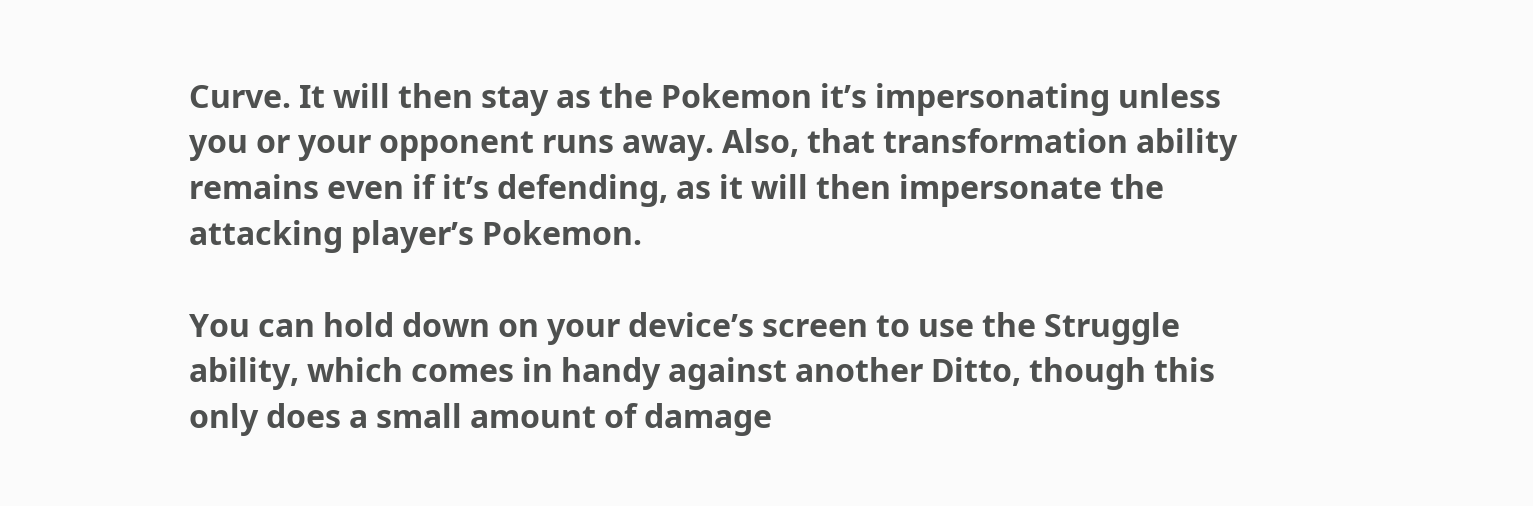Curve. It will then stay as the Pokemon it’s impersonating unless you or your opponent runs away. Also, that transformation ability remains even if it’s defending, as it will then impersonate the attacking player’s Pokemon.

You can hold down on your device’s screen to use the Struggle ability, which comes in handy against another Ditto, though this only does a small amount of damage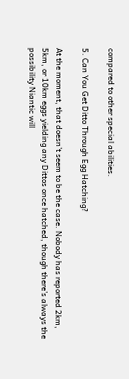compared to other special abilities.

5. Can You Get Ditto Through Egg Hatching?

At the moment, that doesn’t seem to be the case. Nobody has reported 2km, 5km, or 10km eggs yielding any Dittos once hatched, though there’s always the possibility Niantic will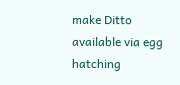make Ditto available via egg hatching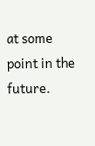at some point in the future.